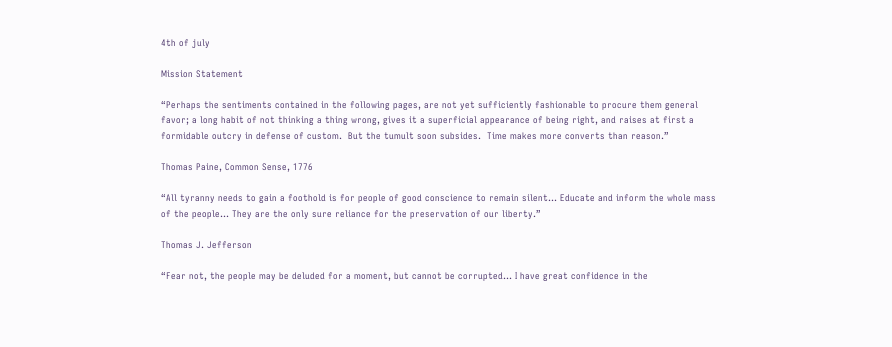4th of july

Mission Statement

“Perhaps the sentiments contained in the following pages, are not yet sufficiently fashionable to procure them general favor; a long habit of not thinking a thing wrong, gives it a superficial appearance of being right, and raises at first a formidable outcry in defense of custom.  But the tumult soon subsides.  Time makes more converts than reason.”

Thomas Paine, Common Sense, 1776

“All tyranny needs to gain a foothold is for people of good conscience to remain silent… Educate and inform the whole mass of the people… They are the only sure reliance for the preservation of our liberty.”

Thomas J. Jefferson

“Fear not, the people may be deluded for a moment, but cannot be corrupted… I have great confidence in the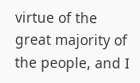virtue of the great majority of the people, and I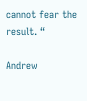cannot fear the result. “

Andrew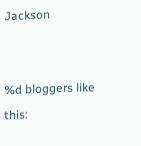Jackson


%d bloggers like this: